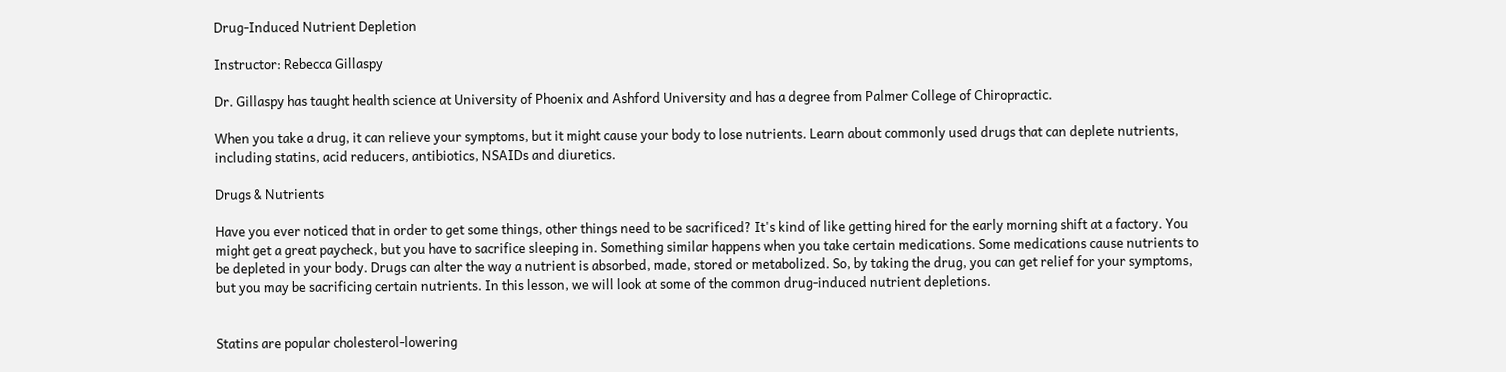Drug-Induced Nutrient Depletion

Instructor: Rebecca Gillaspy

Dr. Gillaspy has taught health science at University of Phoenix and Ashford University and has a degree from Palmer College of Chiropractic.

When you take a drug, it can relieve your symptoms, but it might cause your body to lose nutrients. Learn about commonly used drugs that can deplete nutrients, including statins, acid reducers, antibiotics, NSAIDs and diuretics.

Drugs & Nutrients

Have you ever noticed that in order to get some things, other things need to be sacrificed? It's kind of like getting hired for the early morning shift at a factory. You might get a great paycheck, but you have to sacrifice sleeping in. Something similar happens when you take certain medications. Some medications cause nutrients to be depleted in your body. Drugs can alter the way a nutrient is absorbed, made, stored or metabolized. So, by taking the drug, you can get relief for your symptoms, but you may be sacrificing certain nutrients. In this lesson, we will look at some of the common drug-induced nutrient depletions.


Statins are popular cholesterol-lowering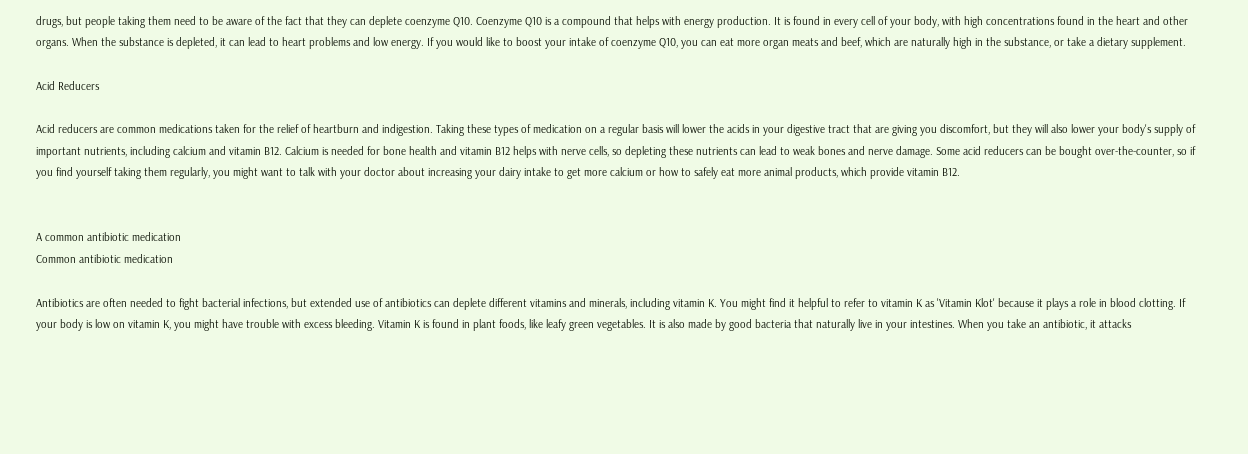drugs, but people taking them need to be aware of the fact that they can deplete coenzyme Q10. Coenzyme Q10 is a compound that helps with energy production. It is found in every cell of your body, with high concentrations found in the heart and other organs. When the substance is depleted, it can lead to heart problems and low energy. If you would like to boost your intake of coenzyme Q10, you can eat more organ meats and beef, which are naturally high in the substance, or take a dietary supplement.

Acid Reducers

Acid reducers are common medications taken for the relief of heartburn and indigestion. Taking these types of medication on a regular basis will lower the acids in your digestive tract that are giving you discomfort, but they will also lower your body's supply of important nutrients, including calcium and vitamin B12. Calcium is needed for bone health and vitamin B12 helps with nerve cells, so depleting these nutrients can lead to weak bones and nerve damage. Some acid reducers can be bought over-the-counter, so if you find yourself taking them regularly, you might want to talk with your doctor about increasing your dairy intake to get more calcium or how to safely eat more animal products, which provide vitamin B12.


A common antibiotic medication
Common antibiotic medication

Antibiotics are often needed to fight bacterial infections, but extended use of antibiotics can deplete different vitamins and minerals, including vitamin K. You might find it helpful to refer to vitamin K as 'Vitamin Klot' because it plays a role in blood clotting. If your body is low on vitamin K, you might have trouble with excess bleeding. Vitamin K is found in plant foods, like leafy green vegetables. It is also made by good bacteria that naturally live in your intestines. When you take an antibiotic, it attacks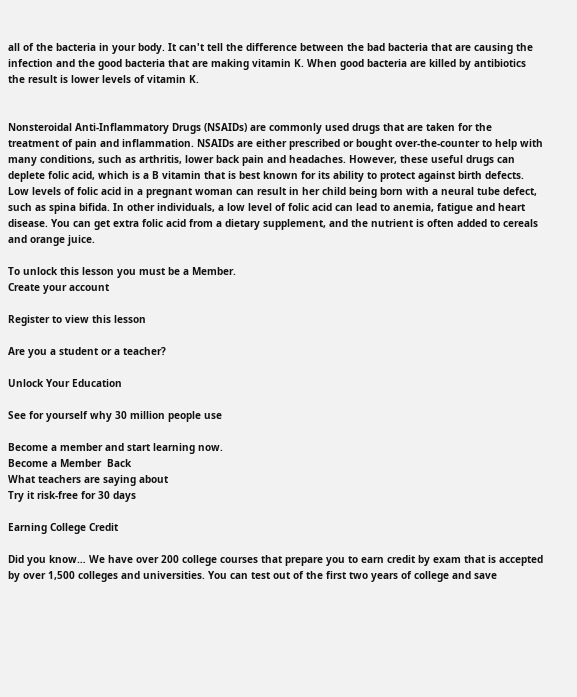all of the bacteria in your body. It can't tell the difference between the bad bacteria that are causing the infection and the good bacteria that are making vitamin K. When good bacteria are killed by antibiotics the result is lower levels of vitamin K.


Nonsteroidal Anti-Inflammatory Drugs (NSAIDs) are commonly used drugs that are taken for the treatment of pain and inflammation. NSAIDs are either prescribed or bought over-the-counter to help with many conditions, such as arthritis, lower back pain and headaches. However, these useful drugs can deplete folic acid, which is a B vitamin that is best known for its ability to protect against birth defects. Low levels of folic acid in a pregnant woman can result in her child being born with a neural tube defect, such as spina bifida. In other individuals, a low level of folic acid can lead to anemia, fatigue and heart disease. You can get extra folic acid from a dietary supplement, and the nutrient is often added to cereals and orange juice.

To unlock this lesson you must be a Member.
Create your account

Register to view this lesson

Are you a student or a teacher?

Unlock Your Education

See for yourself why 30 million people use

Become a member and start learning now.
Become a Member  Back
What teachers are saying about
Try it risk-free for 30 days

Earning College Credit

Did you know… We have over 200 college courses that prepare you to earn credit by exam that is accepted by over 1,500 colleges and universities. You can test out of the first two years of college and save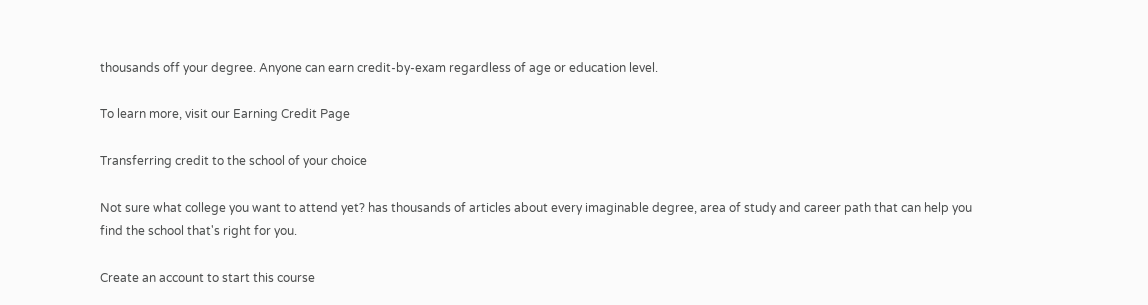thousands off your degree. Anyone can earn credit-by-exam regardless of age or education level.

To learn more, visit our Earning Credit Page

Transferring credit to the school of your choice

Not sure what college you want to attend yet? has thousands of articles about every imaginable degree, area of study and career path that can help you find the school that's right for you.

Create an account to start this course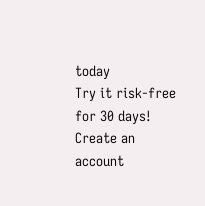today
Try it risk-free for 30 days!
Create an account